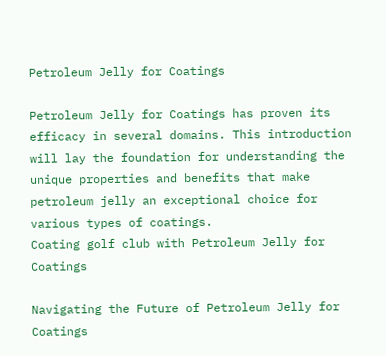Petroleum Jelly for Coatings

Petroleum Jelly for Coatings has proven its efficacy in several domains. This introduction will lay the foundation for understanding the unique properties and benefits that make petroleum jelly an exceptional choice for various types of coatings.
Coating golf club with Petroleum Jelly for Coatings

Navigating the Future of Petroleum Jelly for Coatings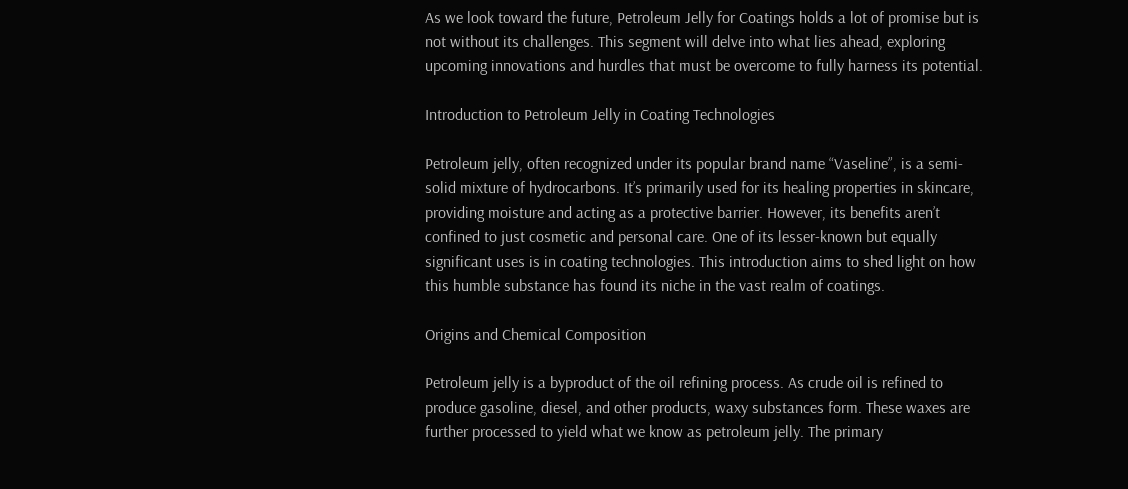As we look toward the future, Petroleum Jelly for Coatings holds a lot of promise but is not without its challenges. This segment will delve into what lies ahead, exploring upcoming innovations and hurdles that must be overcome to fully harness its potential.

Introduction to Petroleum Jelly in Coating Technologies

Petroleum jelly, often recognized under its popular brand name “Vaseline”, is a semi-solid mixture of hydrocarbons. It’s primarily used for its healing properties in skincare, providing moisture and acting as a protective barrier. However, its benefits aren’t confined to just cosmetic and personal care. One of its lesser-known but equally significant uses is in coating technologies. This introduction aims to shed light on how this humble substance has found its niche in the vast realm of coatings.

Origins and Chemical Composition

Petroleum jelly is a byproduct of the oil refining process. As crude oil is refined to produce gasoline, diesel, and other products, waxy substances form. These waxes are further processed to yield what we know as petroleum jelly. The primary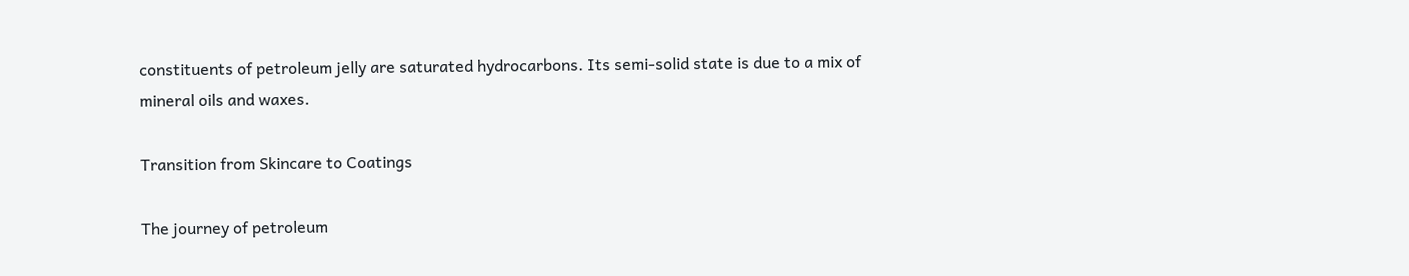constituents of petroleum jelly are saturated hydrocarbons. Its semi-solid state is due to a mix of mineral oils and waxes.

Transition from Skincare to Coatings

The journey of petroleum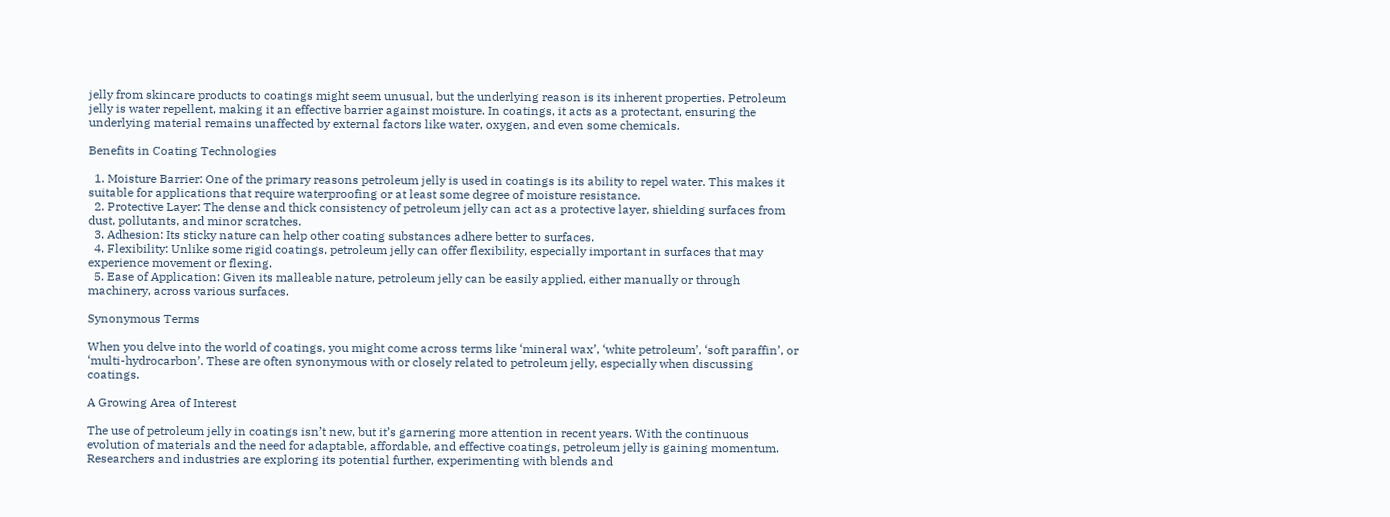jelly from skincare products to coatings might seem unusual, but the underlying reason is its inherent properties. Petroleum jelly is water repellent, making it an effective barrier against moisture. In coatings, it acts as a protectant, ensuring the underlying material remains unaffected by external factors like water, oxygen, and even some chemicals.

Benefits in Coating Technologies

  1. Moisture Barrier: One of the primary reasons petroleum jelly is used in coatings is its ability to repel water. This makes it suitable for applications that require waterproofing or at least some degree of moisture resistance.
  2. Protective Layer: The dense and thick consistency of petroleum jelly can act as a protective layer, shielding surfaces from dust, pollutants, and minor scratches.
  3. Adhesion: Its sticky nature can help other coating substances adhere better to surfaces.
  4. Flexibility: Unlike some rigid coatings, petroleum jelly can offer flexibility, especially important in surfaces that may experience movement or flexing.
  5. Ease of Application: Given its malleable nature, petroleum jelly can be easily applied, either manually or through machinery, across various surfaces.

Synonymous Terms

When you delve into the world of coatings, you might come across terms like ‘mineral wax’, ‘white petroleum’, ‘soft paraffin’, or ‘multi-hydrocarbon’. These are often synonymous with or closely related to petroleum jelly, especially when discussing coatings.

A Growing Area of Interest

The use of petroleum jelly in coatings isn’t new, but it’s garnering more attention in recent years. With the continuous evolution of materials and the need for adaptable, affordable, and effective coatings, petroleum jelly is gaining momentum. Researchers and industries are exploring its potential further, experimenting with blends and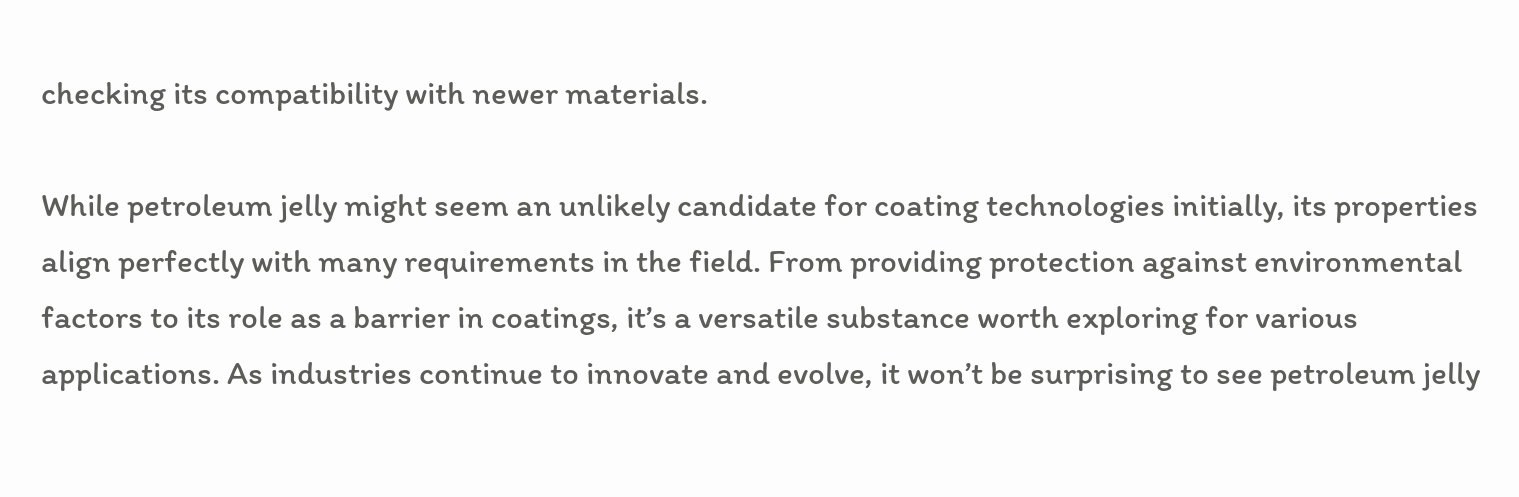checking its compatibility with newer materials.

While petroleum jelly might seem an unlikely candidate for coating technologies initially, its properties align perfectly with many requirements in the field. From providing protection against environmental factors to its role as a barrier in coatings, it’s a versatile substance worth exploring for various applications. As industries continue to innovate and evolve, it won’t be surprising to see petroleum jelly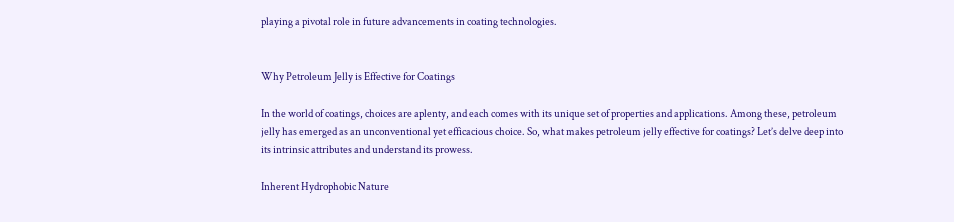playing a pivotal role in future advancements in coating technologies.


Why Petroleum Jelly is Effective for Coatings

In the world of coatings, choices are aplenty, and each comes with its unique set of properties and applications. Among these, petroleum jelly has emerged as an unconventional yet efficacious choice. So, what makes petroleum jelly effective for coatings? Let’s delve deep into its intrinsic attributes and understand its prowess.

Inherent Hydrophobic Nature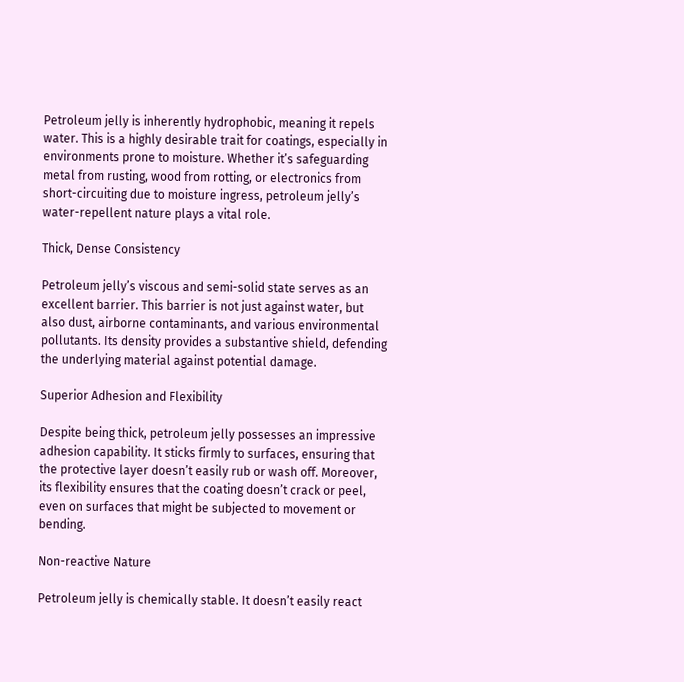Petroleum jelly is inherently hydrophobic, meaning it repels water. This is a highly desirable trait for coatings, especially in environments prone to moisture. Whether it’s safeguarding metal from rusting, wood from rotting, or electronics from short-circuiting due to moisture ingress, petroleum jelly’s water-repellent nature plays a vital role.

Thick, Dense Consistency

Petroleum jelly’s viscous and semi-solid state serves as an excellent barrier. This barrier is not just against water, but also dust, airborne contaminants, and various environmental pollutants. Its density provides a substantive shield, defending the underlying material against potential damage.

Superior Adhesion and Flexibility

Despite being thick, petroleum jelly possesses an impressive adhesion capability. It sticks firmly to surfaces, ensuring that the protective layer doesn’t easily rub or wash off. Moreover, its flexibility ensures that the coating doesn’t crack or peel, even on surfaces that might be subjected to movement or bending.

Non-reactive Nature

Petroleum jelly is chemically stable. It doesn’t easily react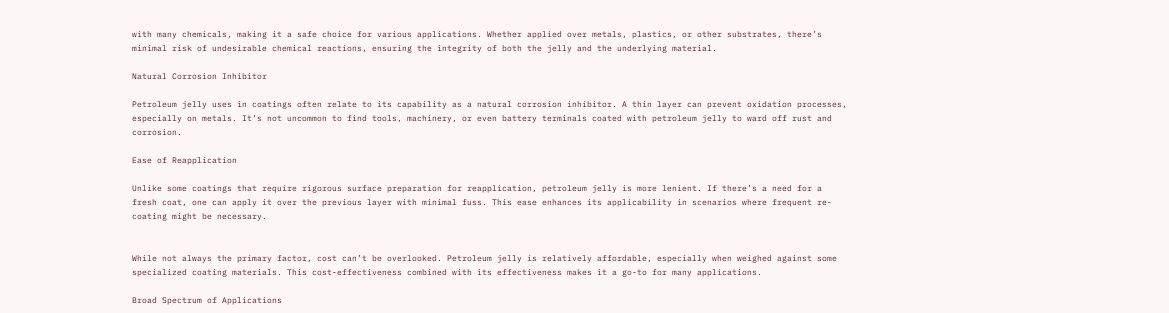with many chemicals, making it a safe choice for various applications. Whether applied over metals, plastics, or other substrates, there’s minimal risk of undesirable chemical reactions, ensuring the integrity of both the jelly and the underlying material.

Natural Corrosion Inhibitor

Petroleum jelly uses in coatings often relate to its capability as a natural corrosion inhibitor. A thin layer can prevent oxidation processes, especially on metals. It’s not uncommon to find tools, machinery, or even battery terminals coated with petroleum jelly to ward off rust and corrosion.

Ease of Reapplication

Unlike some coatings that require rigorous surface preparation for reapplication, petroleum jelly is more lenient. If there’s a need for a fresh coat, one can apply it over the previous layer with minimal fuss. This ease enhances its applicability in scenarios where frequent re-coating might be necessary.


While not always the primary factor, cost can’t be overlooked. Petroleum jelly is relatively affordable, especially when weighed against some specialized coating materials. This cost-effectiveness combined with its effectiveness makes it a go-to for many applications.

Broad Spectrum of Applications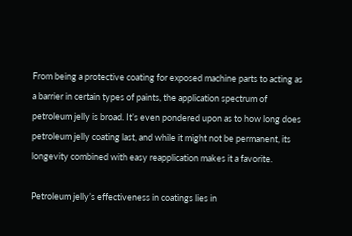From being a protective coating for exposed machine parts to acting as a barrier in certain types of paints, the application spectrum of petroleum jelly is broad. It’s even pondered upon as to how long does petroleum jelly coating last, and while it might not be permanent, its longevity combined with easy reapplication makes it a favorite.

Petroleum jelly’s effectiveness in coatings lies in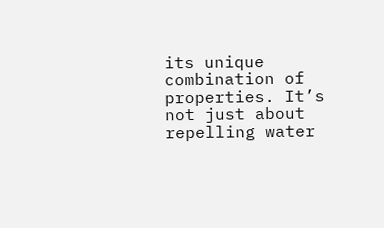its unique combination of properties. It’s not just about repelling water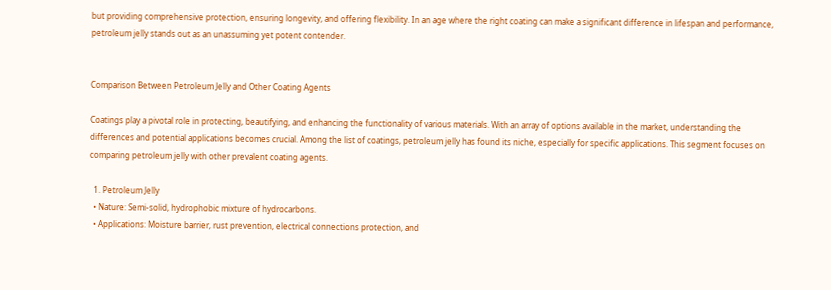but providing comprehensive protection, ensuring longevity, and offering flexibility. In an age where the right coating can make a significant difference in lifespan and performance, petroleum jelly stands out as an unassuming yet potent contender.


Comparison Between Petroleum Jelly and Other Coating Agents

Coatings play a pivotal role in protecting, beautifying, and enhancing the functionality of various materials. With an array of options available in the market, understanding the differences and potential applications becomes crucial. Among the list of coatings, petroleum jelly has found its niche, especially for specific applications. This segment focuses on comparing petroleum jelly with other prevalent coating agents.

  1. Petroleum Jelly
  • Nature: Semi-solid, hydrophobic mixture of hydrocarbons.
  • Applications: Moisture barrier, rust prevention, electrical connections protection, and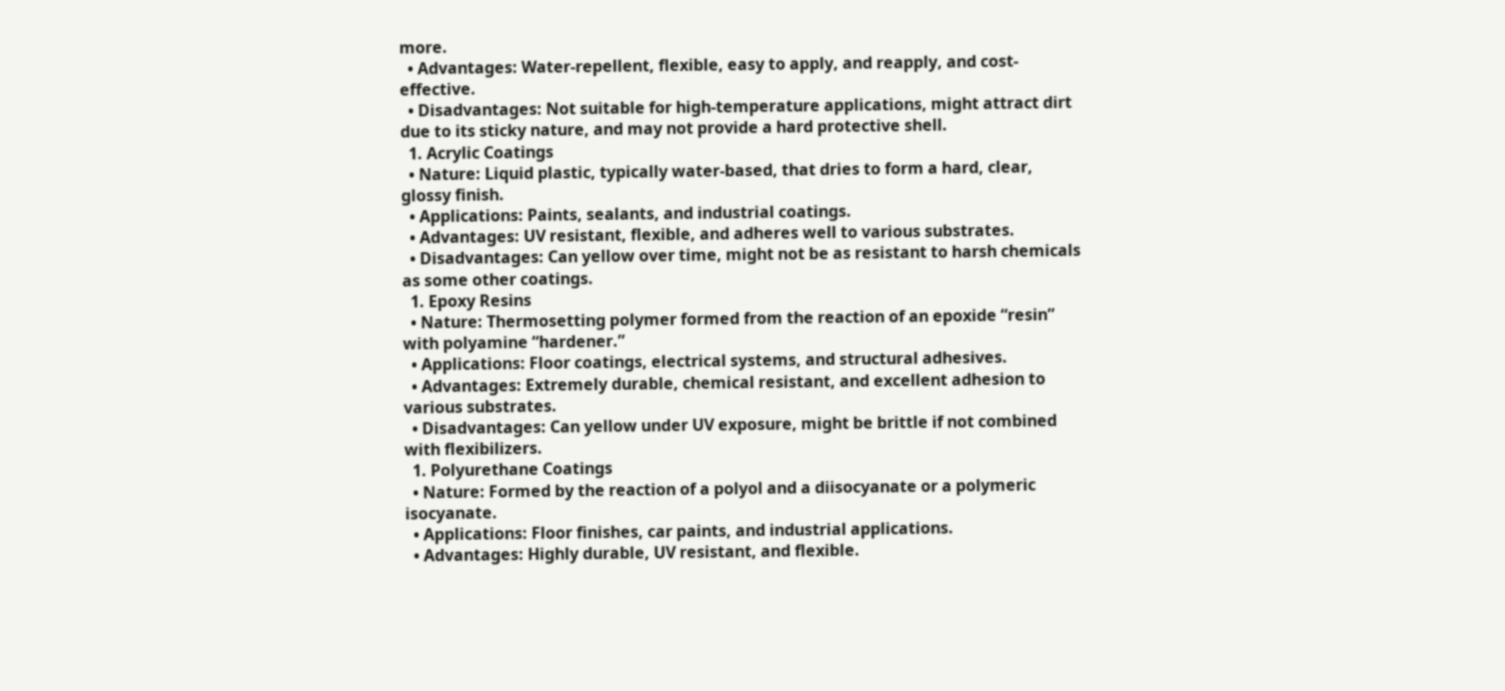more.
  • Advantages: Water-repellent, flexible, easy to apply, and reapply, and cost-effective.
  • Disadvantages: Not suitable for high-temperature applications, might attract dirt due to its sticky nature, and may not provide a hard protective shell.
  1. Acrylic Coatings
  • Nature: Liquid plastic, typically water-based, that dries to form a hard, clear, glossy finish.
  • Applications: Paints, sealants, and industrial coatings.
  • Advantages: UV resistant, flexible, and adheres well to various substrates.
  • Disadvantages: Can yellow over time, might not be as resistant to harsh chemicals as some other coatings.
  1. Epoxy Resins
  • Nature: Thermosetting polymer formed from the reaction of an epoxide “resin” with polyamine “hardener.”
  • Applications: Floor coatings, electrical systems, and structural adhesives.
  • Advantages: Extremely durable, chemical resistant, and excellent adhesion to various substrates.
  • Disadvantages: Can yellow under UV exposure, might be brittle if not combined with flexibilizers.
  1. Polyurethane Coatings
  • Nature: Formed by the reaction of a polyol and a diisocyanate or a polymeric isocyanate.
  • Applications: Floor finishes, car paints, and industrial applications.
  • Advantages: Highly durable, UV resistant, and flexible.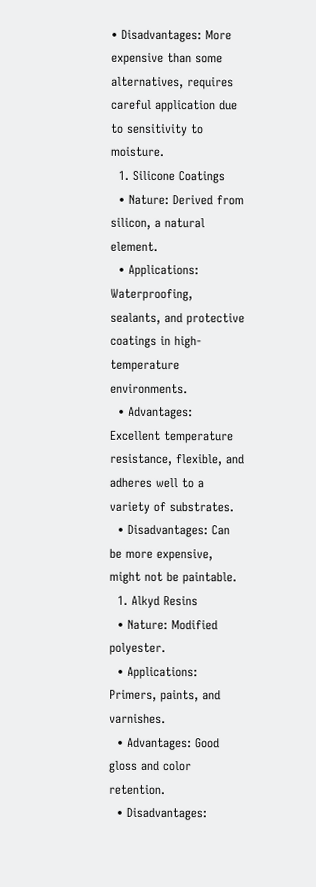• Disadvantages: More expensive than some alternatives, requires careful application due to sensitivity to moisture.
  1. Silicone Coatings
  • Nature: Derived from silicon, a natural element.
  • Applications: Waterproofing, sealants, and protective coatings in high-temperature environments.
  • Advantages: Excellent temperature resistance, flexible, and adheres well to a variety of substrates.
  • Disadvantages: Can be more expensive, might not be paintable.
  1. Alkyd Resins
  • Nature: Modified polyester.
  • Applications: Primers, paints, and varnishes.
  • Advantages: Good gloss and color retention.
  • Disadvantages: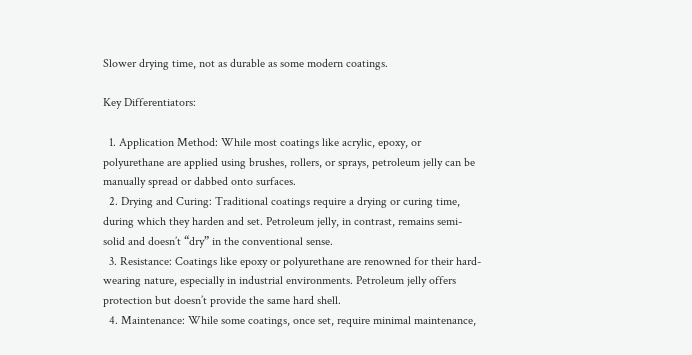Slower drying time, not as durable as some modern coatings.

Key Differentiators:

  1. Application Method: While most coatings like acrylic, epoxy, or polyurethane are applied using brushes, rollers, or sprays, petroleum jelly can be manually spread or dabbed onto surfaces.
  2. Drying and Curing: Traditional coatings require a drying or curing time, during which they harden and set. Petroleum jelly, in contrast, remains semi-solid and doesn’t “dry” in the conventional sense.
  3. Resistance: Coatings like epoxy or polyurethane are renowned for their hard-wearing nature, especially in industrial environments. Petroleum jelly offers protection but doesn’t provide the same hard shell.
  4. Maintenance: While some coatings, once set, require minimal maintenance,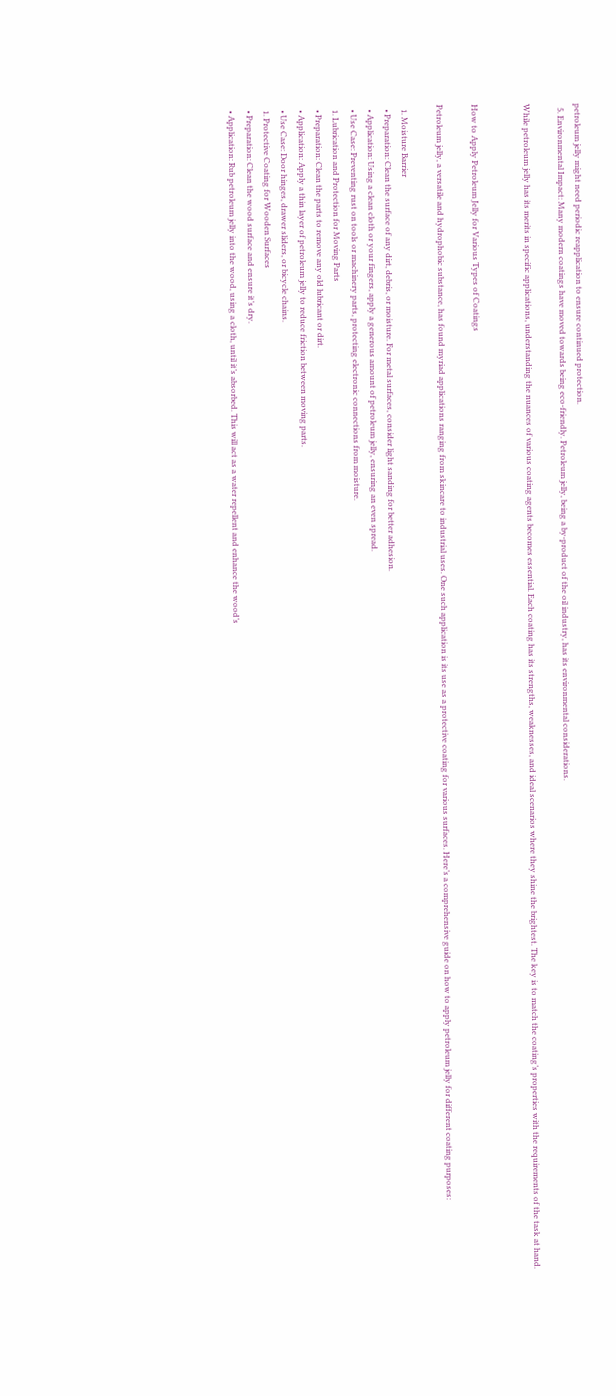petroleum jelly might need periodic reapplication to ensure continued protection.
  5. Environmental Impact: Many modern coatings have moved towards being eco-friendly. Petroleum jelly, being a by-product of the oil industry, has its environmental considerations.

While petroleum jelly has its merits in specific applications, understanding the nuances of various coating agents becomes essential. Each coating has its strengths, weaknesses, and ideal scenarios where they shine the brightest. The key is to match the coating’s properties with the requirements of the task at hand.


How to Apply Petroleum Jelly for Various Types of Coatings

Petroleum jelly, a versatile and hydrophobic substance, has found myriad applications ranging from skincare to industrial uses. One such application is its use as a protective coating for various surfaces. Here’s a comprehensive guide on how to apply petroleum jelly for different coating purposes:

  1. Moisture Barrier
  • Preparation: Clean the surface of any dirt, debris, or moisture. For metal surfaces, consider light sanding for better adhesion.
  • Application: Using a clean cloth or your fingers, apply a generous amount of petroleum jelly, ensuring an even spread.
  • Use Case: Preventing rust on tools or machinery parts, protecting electronic connections from moisture.
  1. Lubrication and Protection for Moving Parts
  • Preparation: Clean the parts to remove any old lubricant or dirt.
  • Application: Apply a thin layer of petroleum jelly to reduce friction between moving parts.
  • Use Case: Door hinges, drawer sliders, or bicycle chains.
  1. Protective Coating for Wooden Surfaces
  • Preparation: Clean the wood surface and ensure it’s dry.
  • Application: Rub petroleum jelly into the wood, using a cloth, until it’s absorbed. This will act as a water repellent and enhance the wood’s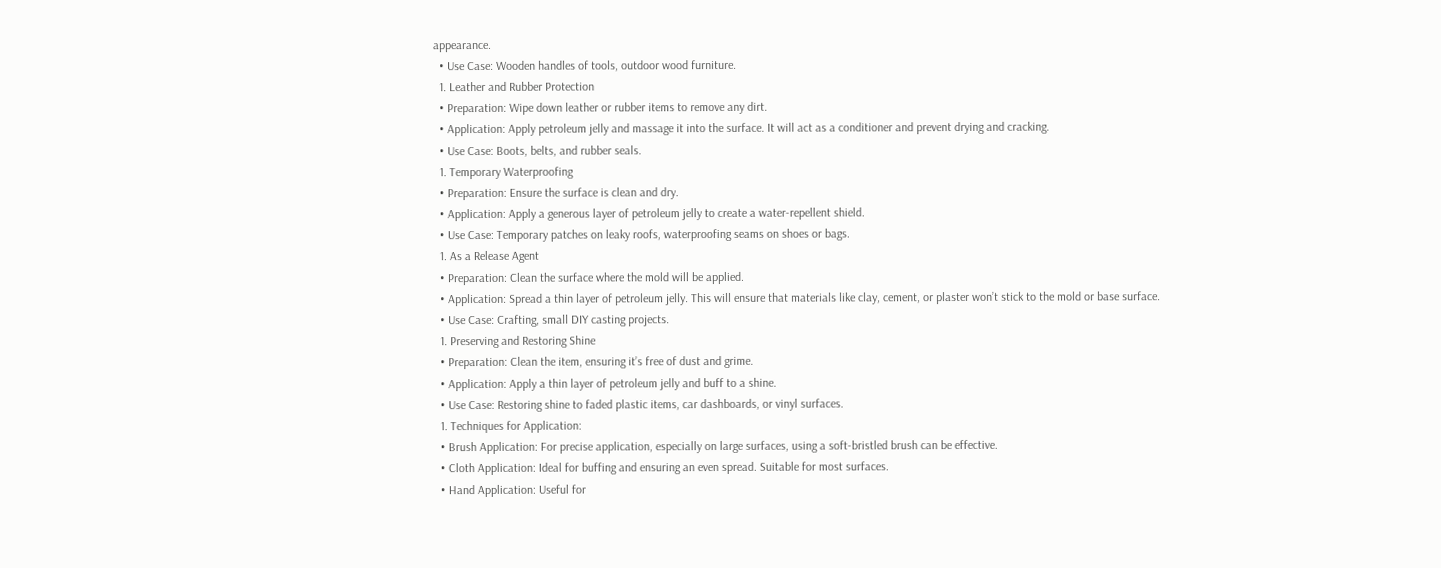appearance.
  • Use Case: Wooden handles of tools, outdoor wood furniture.
  1. Leather and Rubber Protection
  • Preparation: Wipe down leather or rubber items to remove any dirt.
  • Application: Apply petroleum jelly and massage it into the surface. It will act as a conditioner and prevent drying and cracking.
  • Use Case: Boots, belts, and rubber seals.
  1. Temporary Waterproofing
  • Preparation: Ensure the surface is clean and dry.
  • Application: Apply a generous layer of petroleum jelly to create a water-repellent shield.
  • Use Case: Temporary patches on leaky roofs, waterproofing seams on shoes or bags.
  1. As a Release Agent
  • Preparation: Clean the surface where the mold will be applied.
  • Application: Spread a thin layer of petroleum jelly. This will ensure that materials like clay, cement, or plaster won’t stick to the mold or base surface.
  • Use Case: Crafting, small DIY casting projects.
  1. Preserving and Restoring Shine
  • Preparation: Clean the item, ensuring it’s free of dust and grime.
  • Application: Apply a thin layer of petroleum jelly and buff to a shine.
  • Use Case: Restoring shine to faded plastic items, car dashboards, or vinyl surfaces.
  1. Techniques for Application:
  • Brush Application: For precise application, especially on large surfaces, using a soft-bristled brush can be effective.
  • Cloth Application: Ideal for buffing and ensuring an even spread. Suitable for most surfaces.
  • Hand Application: Useful for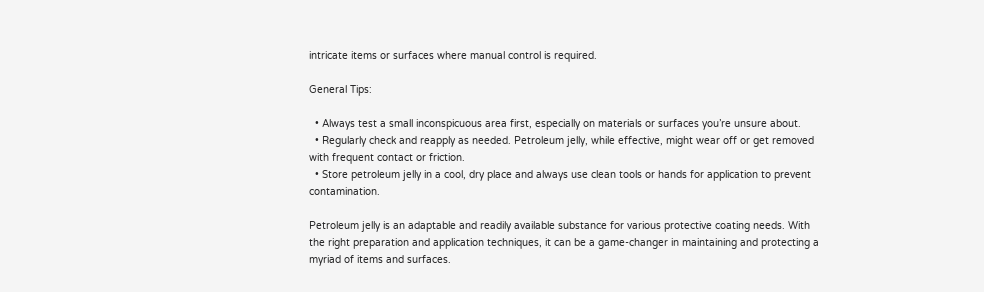intricate items or surfaces where manual control is required.

General Tips:

  • Always test a small inconspicuous area first, especially on materials or surfaces you’re unsure about.
  • Regularly check and reapply as needed. Petroleum jelly, while effective, might wear off or get removed with frequent contact or friction.
  • Store petroleum jelly in a cool, dry place and always use clean tools or hands for application to prevent contamination.

Petroleum jelly is an adaptable and readily available substance for various protective coating needs. With the right preparation and application techniques, it can be a game-changer in maintaining and protecting a myriad of items and surfaces.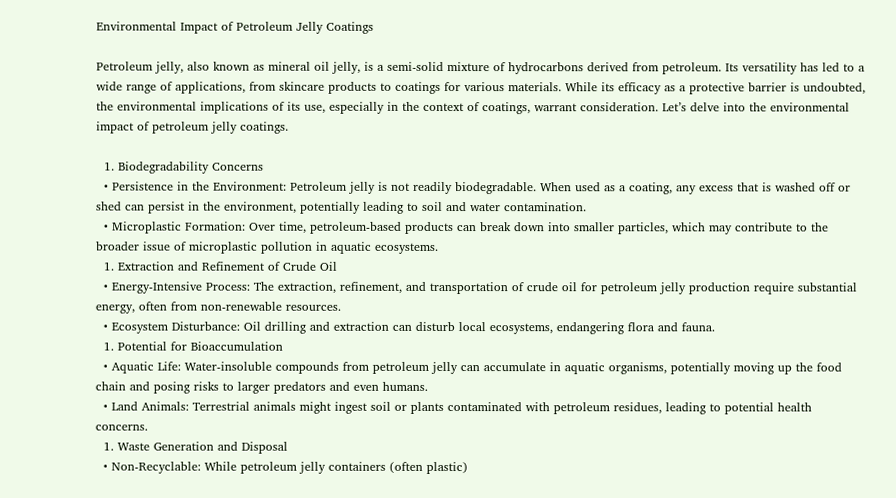Environmental Impact of Petroleum Jelly Coatings

Petroleum jelly, also known as mineral oil jelly, is a semi-solid mixture of hydrocarbons derived from petroleum. Its versatility has led to a wide range of applications, from skincare products to coatings for various materials. While its efficacy as a protective barrier is undoubted, the environmental implications of its use, especially in the context of coatings, warrant consideration. Let’s delve into the environmental impact of petroleum jelly coatings.

  1. Biodegradability Concerns
  • Persistence in the Environment: Petroleum jelly is not readily biodegradable. When used as a coating, any excess that is washed off or shed can persist in the environment, potentially leading to soil and water contamination.
  • Microplastic Formation: Over time, petroleum-based products can break down into smaller particles, which may contribute to the broader issue of microplastic pollution in aquatic ecosystems.
  1. Extraction and Refinement of Crude Oil
  • Energy-Intensive Process: The extraction, refinement, and transportation of crude oil for petroleum jelly production require substantial energy, often from non-renewable resources.
  • Ecosystem Disturbance: Oil drilling and extraction can disturb local ecosystems, endangering flora and fauna.
  1. Potential for Bioaccumulation
  • Aquatic Life: Water-insoluble compounds from petroleum jelly can accumulate in aquatic organisms, potentially moving up the food chain and posing risks to larger predators and even humans.
  • Land Animals: Terrestrial animals might ingest soil or plants contaminated with petroleum residues, leading to potential health concerns.
  1. Waste Generation and Disposal
  • Non-Recyclable: While petroleum jelly containers (often plastic)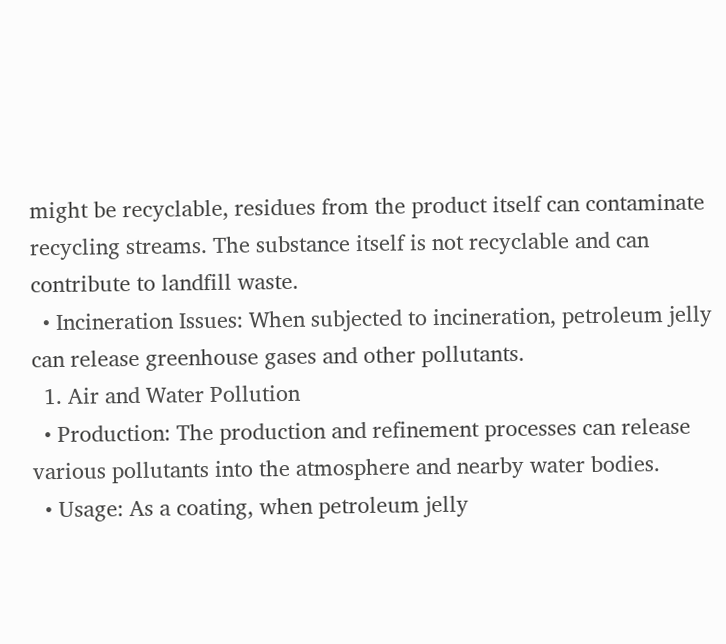might be recyclable, residues from the product itself can contaminate recycling streams. The substance itself is not recyclable and can contribute to landfill waste.
  • Incineration Issues: When subjected to incineration, petroleum jelly can release greenhouse gases and other pollutants.
  1. Air and Water Pollution
  • Production: The production and refinement processes can release various pollutants into the atmosphere and nearby water bodies.
  • Usage: As a coating, when petroleum jelly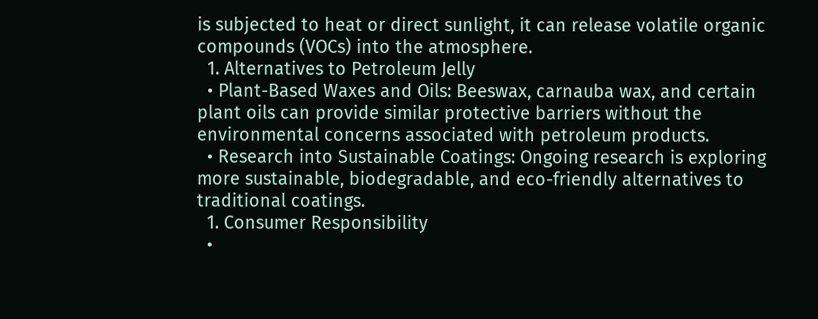is subjected to heat or direct sunlight, it can release volatile organic compounds (VOCs) into the atmosphere.
  1. Alternatives to Petroleum Jelly
  • Plant-Based Waxes and Oils: Beeswax, carnauba wax, and certain plant oils can provide similar protective barriers without the environmental concerns associated with petroleum products.
  • Research into Sustainable Coatings: Ongoing research is exploring more sustainable, biodegradable, and eco-friendly alternatives to traditional coatings.
  1. Consumer Responsibility
  •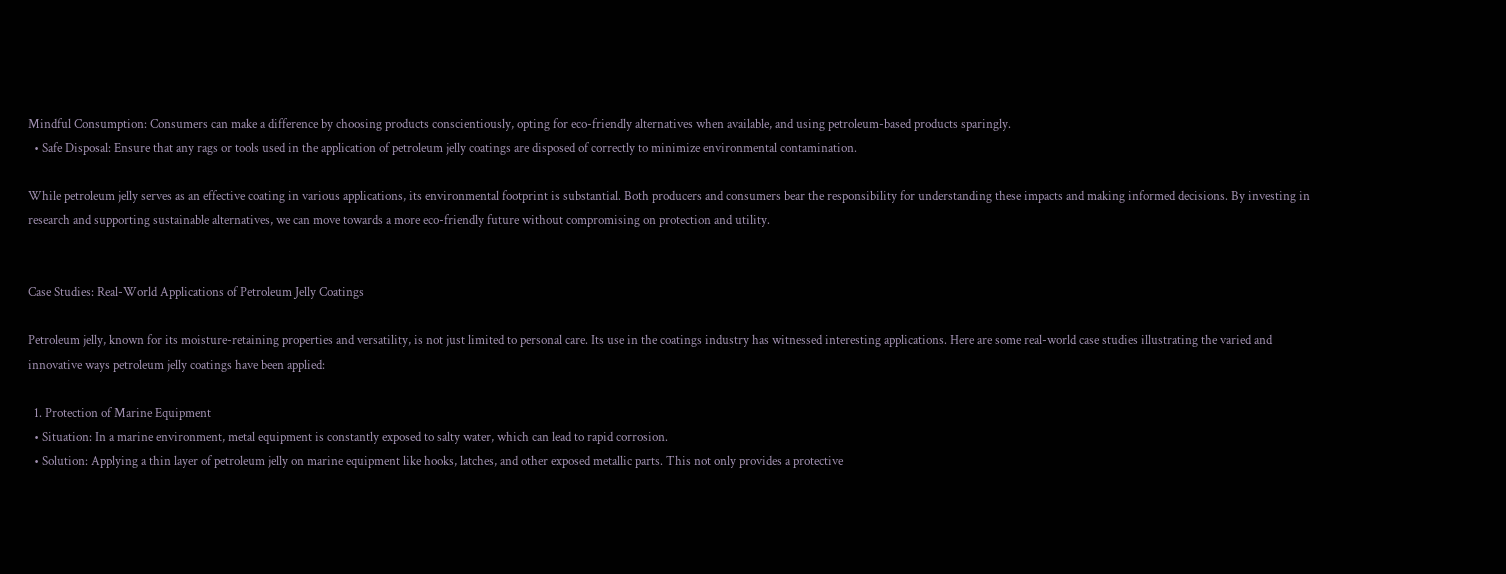Mindful Consumption: Consumers can make a difference by choosing products conscientiously, opting for eco-friendly alternatives when available, and using petroleum-based products sparingly.
  • Safe Disposal: Ensure that any rags or tools used in the application of petroleum jelly coatings are disposed of correctly to minimize environmental contamination.

While petroleum jelly serves as an effective coating in various applications, its environmental footprint is substantial. Both producers and consumers bear the responsibility for understanding these impacts and making informed decisions. By investing in research and supporting sustainable alternatives, we can move towards a more eco-friendly future without compromising on protection and utility.


Case Studies: Real-World Applications of Petroleum Jelly Coatings

Petroleum jelly, known for its moisture-retaining properties and versatility, is not just limited to personal care. Its use in the coatings industry has witnessed interesting applications. Here are some real-world case studies illustrating the varied and innovative ways petroleum jelly coatings have been applied:

  1. Protection of Marine Equipment
  • Situation: In a marine environment, metal equipment is constantly exposed to salty water, which can lead to rapid corrosion.
  • Solution: Applying a thin layer of petroleum jelly on marine equipment like hooks, latches, and other exposed metallic parts. This not only provides a protective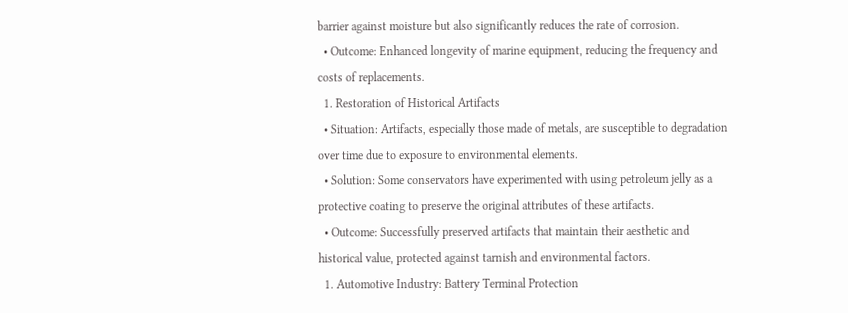barrier against moisture but also significantly reduces the rate of corrosion.
  • Outcome: Enhanced longevity of marine equipment, reducing the frequency and costs of replacements.
  1. Restoration of Historical Artifacts
  • Situation: Artifacts, especially those made of metals, are susceptible to degradation over time due to exposure to environmental elements.
  • Solution: Some conservators have experimented with using petroleum jelly as a protective coating to preserve the original attributes of these artifacts.
  • Outcome: Successfully preserved artifacts that maintain their aesthetic and historical value, protected against tarnish and environmental factors.
  1. Automotive Industry: Battery Terminal Protection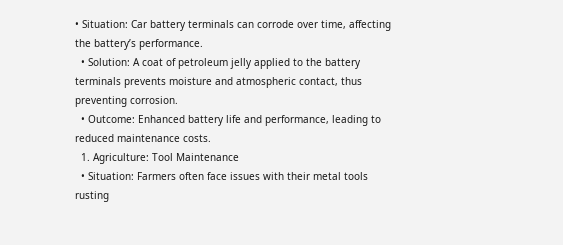• Situation: Car battery terminals can corrode over time, affecting the battery’s performance.
  • Solution: A coat of petroleum jelly applied to the battery terminals prevents moisture and atmospheric contact, thus preventing corrosion.
  • Outcome: Enhanced battery life and performance, leading to reduced maintenance costs.
  1. Agriculture: Tool Maintenance
  • Situation: Farmers often face issues with their metal tools rusting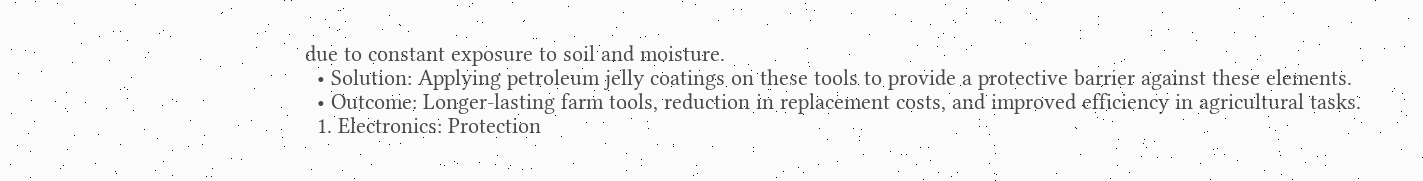due to constant exposure to soil and moisture.
  • Solution: Applying petroleum jelly coatings on these tools to provide a protective barrier against these elements.
  • Outcome: Longer-lasting farm tools, reduction in replacement costs, and improved efficiency in agricultural tasks.
  1. Electronics: Protection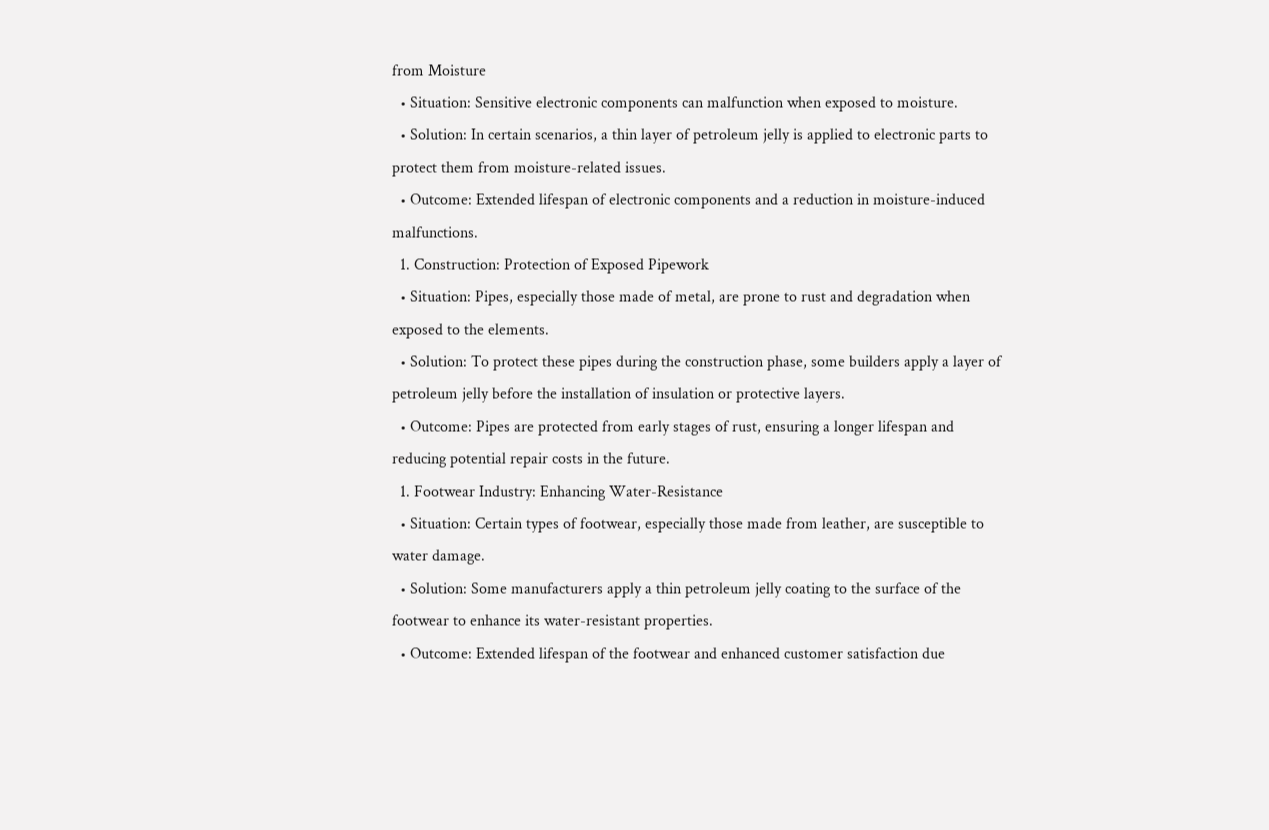from Moisture
  • Situation: Sensitive electronic components can malfunction when exposed to moisture.
  • Solution: In certain scenarios, a thin layer of petroleum jelly is applied to electronic parts to protect them from moisture-related issues.
  • Outcome: Extended lifespan of electronic components and a reduction in moisture-induced malfunctions.
  1. Construction: Protection of Exposed Pipework
  • Situation: Pipes, especially those made of metal, are prone to rust and degradation when exposed to the elements.
  • Solution: To protect these pipes during the construction phase, some builders apply a layer of petroleum jelly before the installation of insulation or protective layers.
  • Outcome: Pipes are protected from early stages of rust, ensuring a longer lifespan and reducing potential repair costs in the future.
  1. Footwear Industry: Enhancing Water-Resistance
  • Situation: Certain types of footwear, especially those made from leather, are susceptible to water damage.
  • Solution: Some manufacturers apply a thin petroleum jelly coating to the surface of the footwear to enhance its water-resistant properties.
  • Outcome: Extended lifespan of the footwear and enhanced customer satisfaction due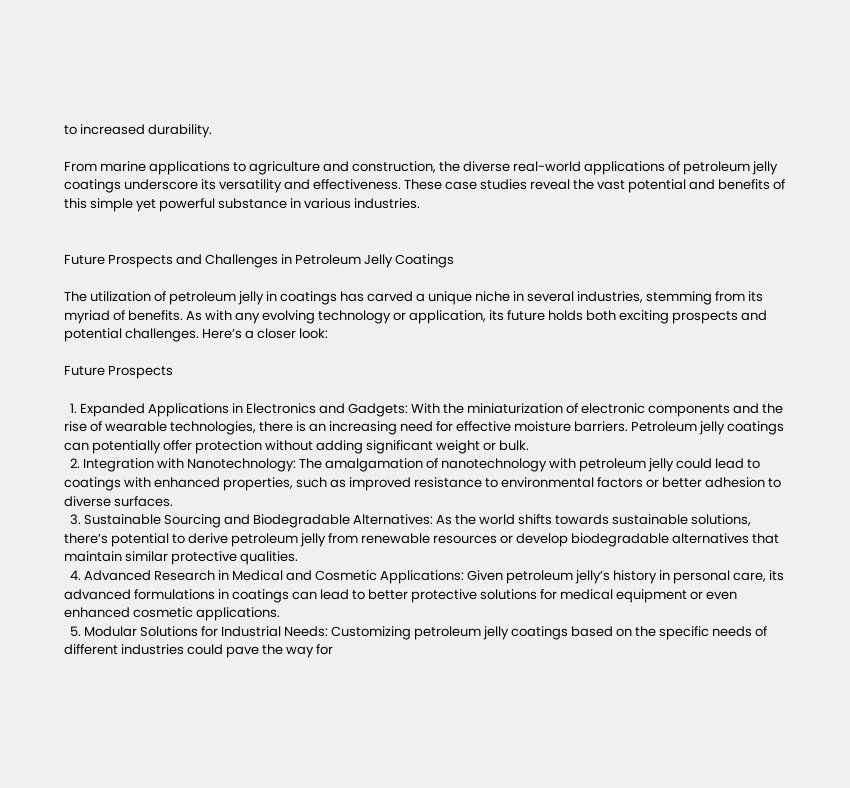to increased durability.

From marine applications to agriculture and construction, the diverse real-world applications of petroleum jelly coatings underscore its versatility and effectiveness. These case studies reveal the vast potential and benefits of this simple yet powerful substance in various industries.


Future Prospects and Challenges in Petroleum Jelly Coatings

The utilization of petroleum jelly in coatings has carved a unique niche in several industries, stemming from its myriad of benefits. As with any evolving technology or application, its future holds both exciting prospects and potential challenges. Here’s a closer look:

Future Prospects

  1. Expanded Applications in Electronics and Gadgets: With the miniaturization of electronic components and the rise of wearable technologies, there is an increasing need for effective moisture barriers. Petroleum jelly coatings can potentially offer protection without adding significant weight or bulk.
  2. Integration with Nanotechnology: The amalgamation of nanotechnology with petroleum jelly could lead to coatings with enhanced properties, such as improved resistance to environmental factors or better adhesion to diverse surfaces.
  3. Sustainable Sourcing and Biodegradable Alternatives: As the world shifts towards sustainable solutions, there’s potential to derive petroleum jelly from renewable resources or develop biodegradable alternatives that maintain similar protective qualities.
  4. Advanced Research in Medical and Cosmetic Applications: Given petroleum jelly’s history in personal care, its advanced formulations in coatings can lead to better protective solutions for medical equipment or even enhanced cosmetic applications.
  5. Modular Solutions for Industrial Needs: Customizing petroleum jelly coatings based on the specific needs of different industries could pave the way for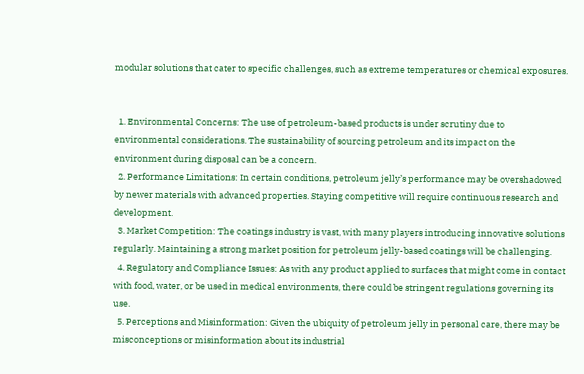modular solutions that cater to specific challenges, such as extreme temperatures or chemical exposures.


  1. Environmental Concerns: The use of petroleum-based products is under scrutiny due to environmental considerations. The sustainability of sourcing petroleum and its impact on the environment during disposal can be a concern.
  2. Performance Limitations: In certain conditions, petroleum jelly’s performance may be overshadowed by newer materials with advanced properties. Staying competitive will require continuous research and development.
  3. Market Competition: The coatings industry is vast, with many players introducing innovative solutions regularly. Maintaining a strong market position for petroleum jelly-based coatings will be challenging.
  4. Regulatory and Compliance Issues: As with any product applied to surfaces that might come in contact with food, water, or be used in medical environments, there could be stringent regulations governing its use.
  5. Perceptions and Misinformation: Given the ubiquity of petroleum jelly in personal care, there may be misconceptions or misinformation about its industrial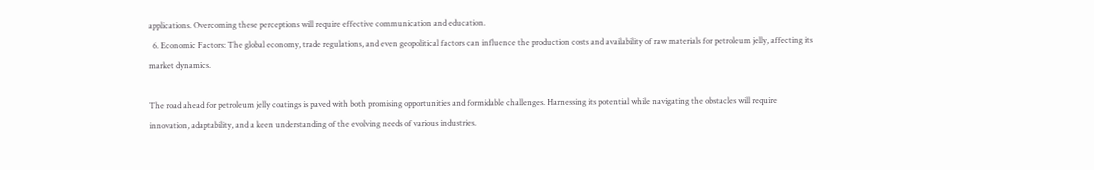applications. Overcoming these perceptions will require effective communication and education.
  6. Economic Factors: The global economy, trade regulations, and even geopolitical factors can influence the production costs and availability of raw materials for petroleum jelly, affecting its market dynamics.

The road ahead for petroleum jelly coatings is paved with both promising opportunities and formidable challenges. Harnessing its potential while navigating the obstacles will require innovation, adaptability, and a keen understanding of the evolving needs of various industries.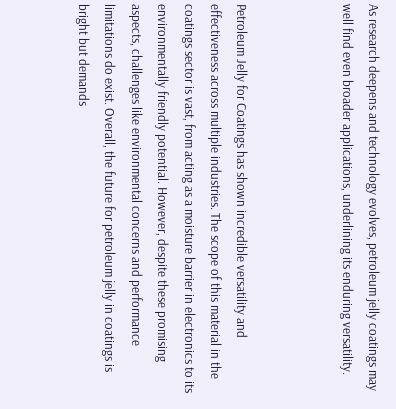As research deepens and technology evolves, petroleum jelly coatings may well find even broader applications, underlining its enduring versatility.



Petroleum Jelly for Coatings has shown incredible versatility and effectiveness across multiple industries. The scope of this material in the coatings sector is vast, from acting as a moisture barrier in electronics to its environmentally friendly potential. However, despite these promising aspects, challenges like environmental concerns and performance limitations do exist. Overall, the future for petroleum jelly in coatings is bright but demands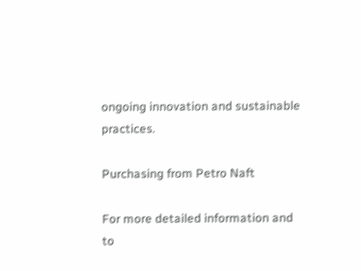ongoing innovation and sustainable practices.

Purchasing from Petro Naft

For more detailed information and to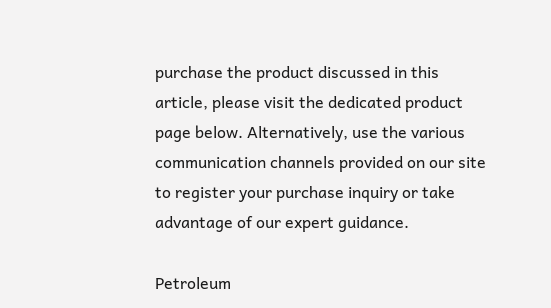purchase the product discussed in this article, please visit the dedicated product page below. Alternatively, use the various communication channels provided on our site to register your purchase inquiry or take advantage of our expert guidance.

Petroleum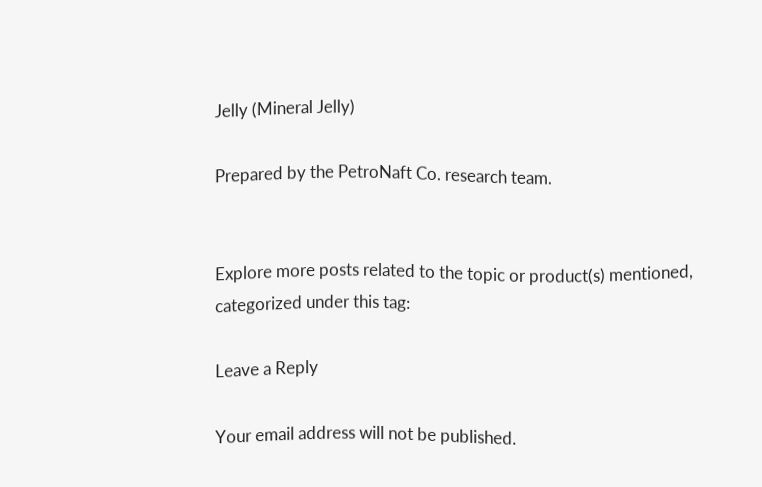Jelly (Mineral Jelly)

Prepared by the PetroNaft Co. research team.


Explore more posts related to the topic or product(s) mentioned, categorized under this tag:

Leave a Reply

Your email address will not be published.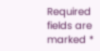Required fields are marked *